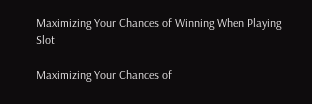Maximizing Your Chances of Winning When Playing Slot

Maximizing Your Chances of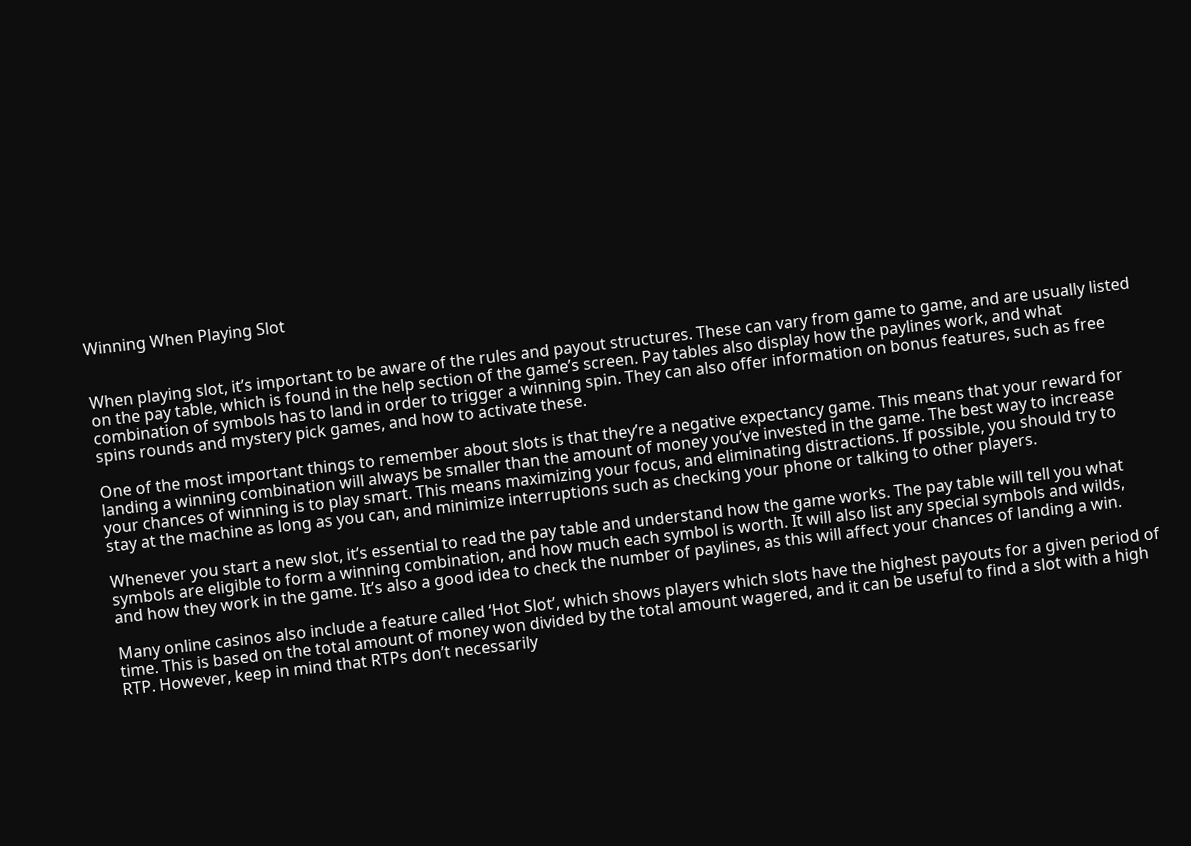Winning When Playing Slot


When playing slot, it’s important to be aware of the rules and payout structures. These can vary from game to game, and are usually listed on the pay table, which is found in the help section of the game’s screen. Pay tables also display how the paylines work, and what combination of symbols has to land in order to trigger a winning spin. They can also offer information on bonus features, such as free spins rounds and mystery pick games, and how to activate these.

One of the most important things to remember about slots is that they’re a negative expectancy game. This means that your reward for landing a winning combination will always be smaller than the amount of money you’ve invested in the game. The best way to increase your chances of winning is to play smart. This means maximizing your focus, and eliminating distractions. If possible, you should try to stay at the machine as long as you can, and minimize interruptions such as checking your phone or talking to other players.

Whenever you start a new slot, it’s essential to read the pay table and understand how the game works. The pay table will tell you what symbols are eligible to form a winning combination, and how much each symbol is worth. It will also list any special symbols and wilds, and how they work in the game. It’s also a good idea to check the number of paylines, as this will affect your chances of landing a win.

Many online casinos also include a feature called ‘Hot Slot’, which shows players which slots have the highest payouts for a given period of time. This is based on the total amount of money won divided by the total amount wagered, and it can be useful to find a slot with a high RTP. However, keep in mind that RTPs don’t necessarily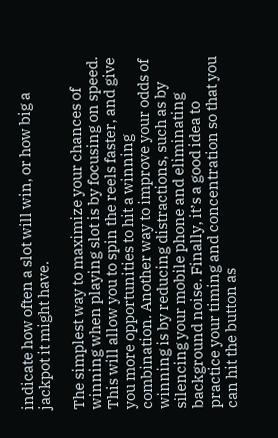indicate how often a slot will win, or how big a jackpot it might have.

The simplest way to maximize your chances of winning when playing slot is by focusing on speed. This will allow you to spin the reels faster, and give you more opportunities to hit a winning combination. Another way to improve your odds of winning is by reducing distractions, such as by silencing your mobile phone and eliminating background noise. Finally, it’s a good idea to practice your timing and concentration so that you can hit the button as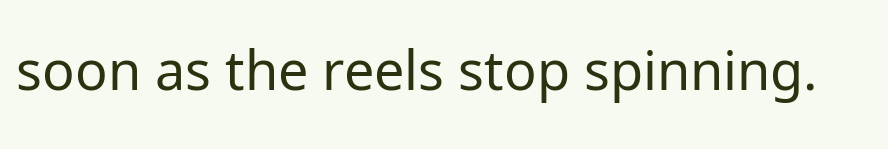soon as the reels stop spinning.